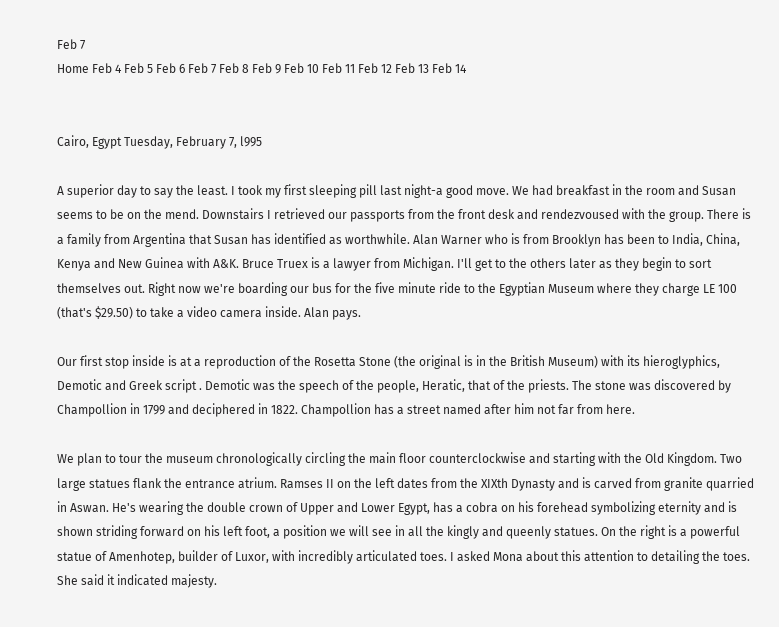Feb 7
Home Feb 4 Feb 5 Feb 6 Feb 7 Feb 8 Feb 9 Feb 10 Feb 11 Feb 12 Feb 13 Feb 14


Cairo, Egypt Tuesday, February 7, l995

A superior day to say the least. I took my first sleeping pill last night-a good move. We had breakfast in the room and Susan seems to be on the mend. Downstairs I retrieved our passports from the front desk and rendezvoused with the group. There is a family from Argentina that Susan has identified as worthwhile. Alan Warner who is from Brooklyn has been to India, China, Kenya and New Guinea with A&K. Bruce Truex is a lawyer from Michigan. I'll get to the others later as they begin to sort themselves out. Right now we're boarding our bus for the five minute ride to the Egyptian Museum where they charge LE 100 (that's $29.50) to take a video camera inside. Alan pays.

Our first stop inside is at a reproduction of the Rosetta Stone (the original is in the British Museum) with its hieroglyphics, Demotic and Greek script . Demotic was the speech of the people, Heratic, that of the priests. The stone was discovered by Champollion in 1799 and deciphered in 1822. Champollion has a street named after him not far from here.

We plan to tour the museum chronologically circling the main floor counterclockwise and starting with the Old Kingdom. Two large statues flank the entrance atrium. Ramses II on the left dates from the XIXth Dynasty and is carved from granite quarried in Aswan. He's wearing the double crown of Upper and Lower Egypt, has a cobra on his forehead symbolizing eternity and is shown striding forward on his left foot, a position we will see in all the kingly and queenly statues. On the right is a powerful statue of Amenhotep, builder of Luxor, with incredibly articulated toes. I asked Mona about this attention to detailing the toes. She said it indicated majesty.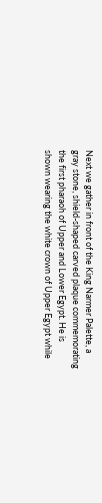Next we gather in front of the King Narmer Palette, a gray stone, shield-shaped carved plaque commemorating the first pharaoh of Upper and Lower Egypt. He is shown wearing the white crown of Upper Egypt while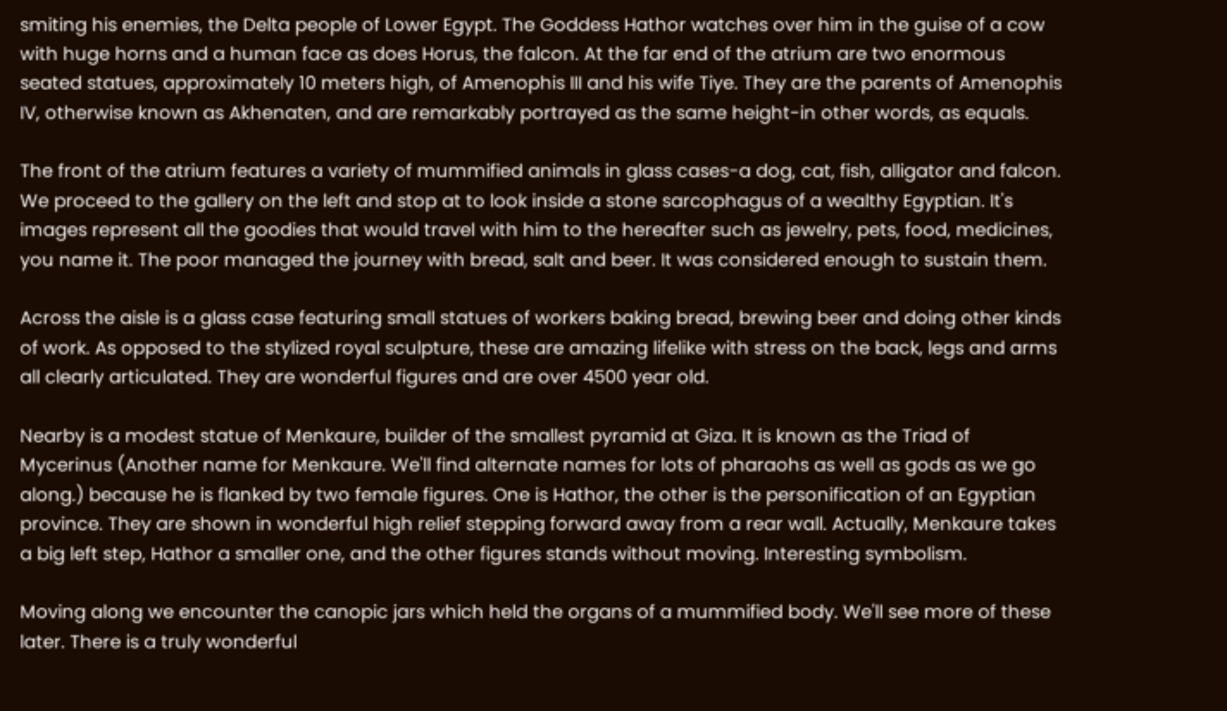smiting his enemies, the Delta people of Lower Egypt. The Goddess Hathor watches over him in the guise of a cow with huge horns and a human face as does Horus, the falcon. At the far end of the atrium are two enormous seated statues, approximately 10 meters high, of Amenophis III and his wife Tiye. They are the parents of Amenophis IV, otherwise known as Akhenaten, and are remarkably portrayed as the same height-in other words, as equals.

The front of the atrium features a variety of mummified animals in glass cases-a dog, cat, fish, alligator and falcon. We proceed to the gallery on the left and stop at to look inside a stone sarcophagus of a wealthy Egyptian. It's images represent all the goodies that would travel with him to the hereafter such as jewelry, pets, food, medicines, you name it. The poor managed the journey with bread, salt and beer. It was considered enough to sustain them.

Across the aisle is a glass case featuring small statues of workers baking bread, brewing beer and doing other kinds of work. As opposed to the stylized royal sculpture, these are amazing lifelike with stress on the back, legs and arms all clearly articulated. They are wonderful figures and are over 4500 year old.

Nearby is a modest statue of Menkaure, builder of the smallest pyramid at Giza. It is known as the Triad of Mycerinus (Another name for Menkaure. We'll find alternate names for lots of pharaohs as well as gods as we go along.) because he is flanked by two female figures. One is Hathor, the other is the personification of an Egyptian province. They are shown in wonderful high relief stepping forward away from a rear wall. Actually, Menkaure takes a big left step, Hathor a smaller one, and the other figures stands without moving. Interesting symbolism.

Moving along we encounter the canopic jars which held the organs of a mummified body. We'll see more of these later. There is a truly wonderful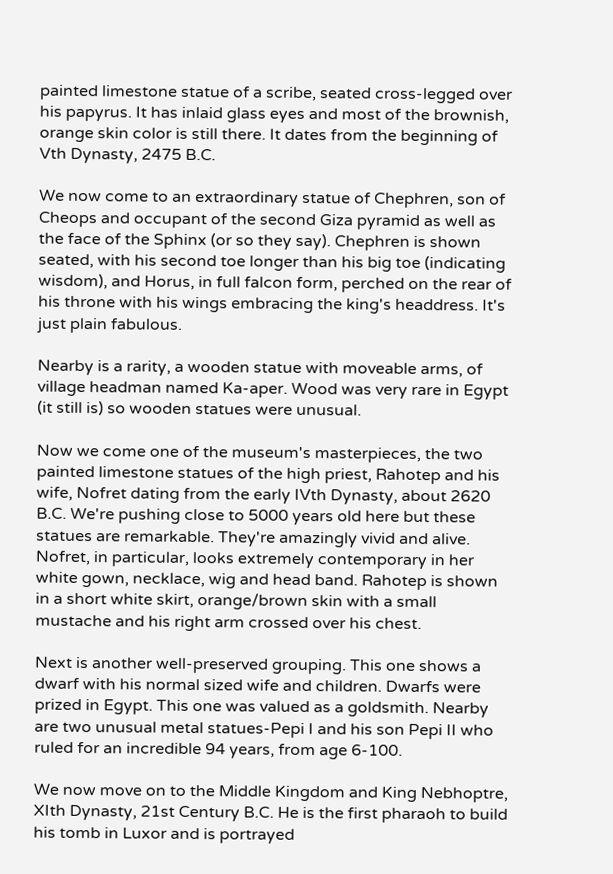painted limestone statue of a scribe, seated cross-legged over his papyrus. It has inlaid glass eyes and most of the brownish, orange skin color is still there. It dates from the beginning of Vth Dynasty, 2475 B.C.

We now come to an extraordinary statue of Chephren, son of Cheops and occupant of the second Giza pyramid as well as the face of the Sphinx (or so they say). Chephren is shown seated, with his second toe longer than his big toe (indicating wisdom), and Horus, in full falcon form, perched on the rear of his throne with his wings embracing the king's headdress. It's just plain fabulous.

Nearby is a rarity, a wooden statue with moveable arms, of village headman named Ka-aper. Wood was very rare in Egypt (it still is) so wooden statues were unusual.

Now we come one of the museum's masterpieces, the two painted limestone statues of the high priest, Rahotep and his wife, Nofret dating from the early IVth Dynasty, about 2620 B.C. We're pushing close to 5000 years old here but these statues are remarkable. They're amazingly vivid and alive. Nofret, in particular, looks extremely contemporary in her white gown, necklace, wig and head band. Rahotep is shown in a short white skirt, orange/brown skin with a small mustache and his right arm crossed over his chest.

Next is another well-preserved grouping. This one shows a dwarf with his normal sized wife and children. Dwarfs were prized in Egypt. This one was valued as a goldsmith. Nearby are two unusual metal statues-Pepi I and his son Pepi II who ruled for an incredible 94 years, from age 6-100.

We now move on to the Middle Kingdom and King Nebhoptre, XIth Dynasty, 21st Century B.C. He is the first pharaoh to build his tomb in Luxor and is portrayed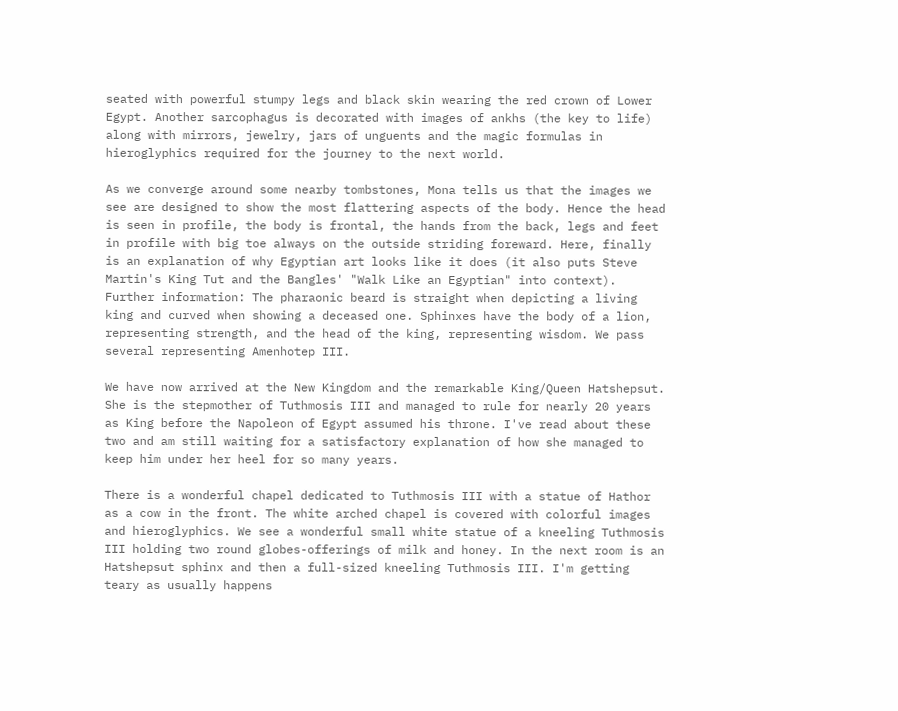seated with powerful stumpy legs and black skin wearing the red crown of Lower Egypt. Another sarcophagus is decorated with images of ankhs (the key to life) along with mirrors, jewelry, jars of unguents and the magic formulas in hieroglyphics required for the journey to the next world.

As we converge around some nearby tombstones, Mona tells us that the images we see are designed to show the most flattering aspects of the body. Hence the head is seen in profile, the body is frontal, the hands from the back, legs and feet in profile with big toe always on the outside striding foreward. Here, finally is an explanation of why Egyptian art looks like it does (it also puts Steve Martin's King Tut and the Bangles' "Walk Like an Egyptian" into context). Further information: The pharaonic beard is straight when depicting a living king and curved when showing a deceased one. Sphinxes have the body of a lion, representing strength, and the head of the king, representing wisdom. We pass several representing Amenhotep III.

We have now arrived at the New Kingdom and the remarkable King/Queen Hatshepsut. She is the stepmother of Tuthmosis III and managed to rule for nearly 20 years as King before the Napoleon of Egypt assumed his throne. I've read about these two and am still waiting for a satisfactory explanation of how she managed to keep him under her heel for so many years.

There is a wonderful chapel dedicated to Tuthmosis III with a statue of Hathor as a cow in the front. The white arched chapel is covered with colorful images and hieroglyphics. We see a wonderful small white statue of a kneeling Tuthmosis III holding two round globes-offerings of milk and honey. In the next room is an Hatshepsut sphinx and then a full-sized kneeling Tuthmosis III. I'm getting teary as usually happens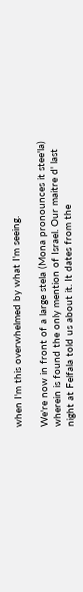when I'm this overwhelmed by what I'm seeing.

We're now in front of a large stela (Mona pronounces it stee'la) wherein is found the only mention of Israel. Our maitre d' last night at Felfala told us about it. It dates from the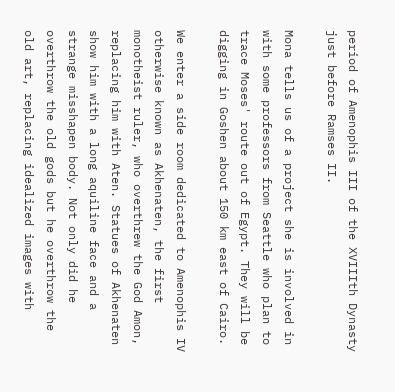period of Amenophis III of the XVIIIth Dynasty just before Ramses II.

Mona tells us of a project she is involved in with some professors from Seattle who plan to trace Moses' route out of Egypt. They will be digging in Goshen about 150 km east of Cairo.

We enter a side room dedicated to Amenophis IV otherwise known as Akhenaten, the first monotheist ruler, who overthrew the God Amon, replacing him with Aten. Statues of Akhenaten show him with a long aquiline face and a strange misshapen body. Not only did he overthrow the old gods but he overthrow the old art, replacing idealized images with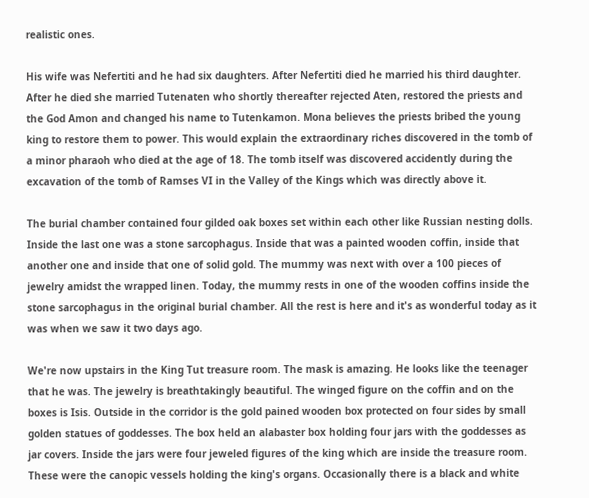realistic ones.

His wife was Nefertiti and he had six daughters. After Nefertiti died he married his third daughter. After he died she married Tutenaten who shortly thereafter rejected Aten, restored the priests and the God Amon and changed his name to Tutenkamon. Mona believes the priests bribed the young king to restore them to power. This would explain the extraordinary riches discovered in the tomb of a minor pharaoh who died at the age of 18. The tomb itself was discovered accidently during the excavation of the tomb of Ramses VI in the Valley of the Kings which was directly above it.

The burial chamber contained four gilded oak boxes set within each other like Russian nesting dolls. Inside the last one was a stone sarcophagus. Inside that was a painted wooden coffin, inside that another one and inside that one of solid gold. The mummy was next with over a 100 pieces of jewelry amidst the wrapped linen. Today, the mummy rests in one of the wooden coffins inside the stone sarcophagus in the original burial chamber. All the rest is here and it's as wonderful today as it was when we saw it two days ago.

We're now upstairs in the King Tut treasure room. The mask is amazing. He looks like the teenager that he was. The jewelry is breathtakingly beautiful. The winged figure on the coffin and on the boxes is Isis. Outside in the corridor is the gold pained wooden box protected on four sides by small golden statues of goddesses. The box held an alabaster box holding four jars with the goddesses as jar covers. Inside the jars were four jeweled figures of the king which are inside the treasure room. These were the canopic vessels holding the king's organs. Occasionally there is a black and white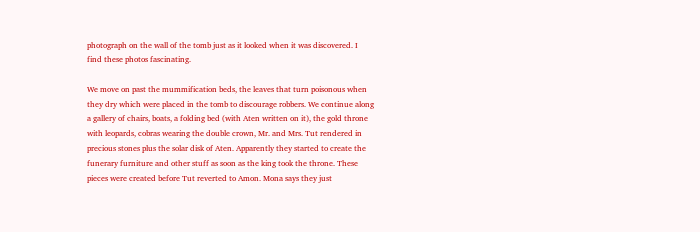photograph on the wall of the tomb just as it looked when it was discovered. I find these photos fascinating.

We move on past the mummification beds, the leaves that turn poisonous when they dry which were placed in the tomb to discourage robbers. We continue along a gallery of chairs, boats, a folding bed (with Aten written on it), the gold throne with leopards, cobras wearing the double crown, Mr. and Mrs. Tut rendered in precious stones plus the solar disk of Aten. Apparently they started to create the funerary furniture and other stuff as soon as the king took the throne. These pieces were created before Tut reverted to Amon. Mona says they just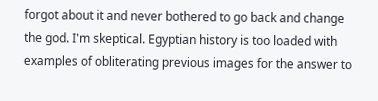forgot about it and never bothered to go back and change the god. I'm skeptical. Egyptian history is too loaded with examples of obliterating previous images for the answer to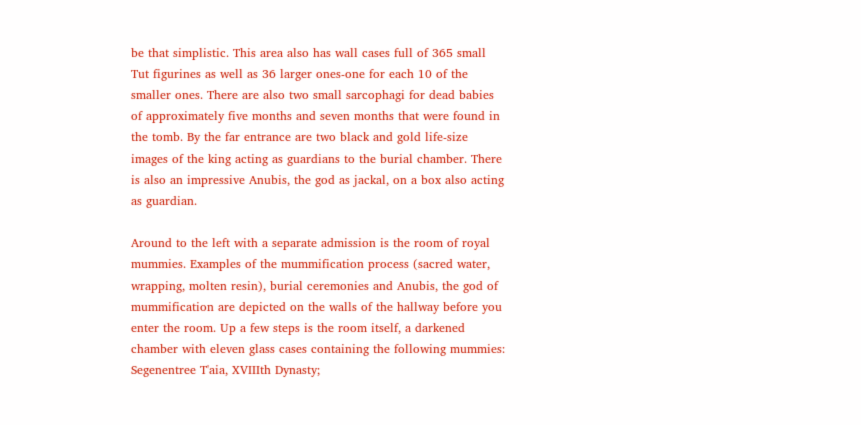be that simplistic. This area also has wall cases full of 365 small Tut figurines as well as 36 larger ones-one for each 10 of the smaller ones. There are also two small sarcophagi for dead babies of approximately five months and seven months that were found in the tomb. By the far entrance are two black and gold life-size images of the king acting as guardians to the burial chamber. There is also an impressive Anubis, the god as jackal, on a box also acting as guardian.

Around to the left with a separate admission is the room of royal mummies. Examples of the mummification process (sacred water, wrapping, molten resin), burial ceremonies and Anubis, the god of mummification are depicted on the walls of the hallway before you enter the room. Up a few steps is the room itself, a darkened chamber with eleven glass cases containing the following mummies: Segenentree T'aia, XVIIIth Dynasty;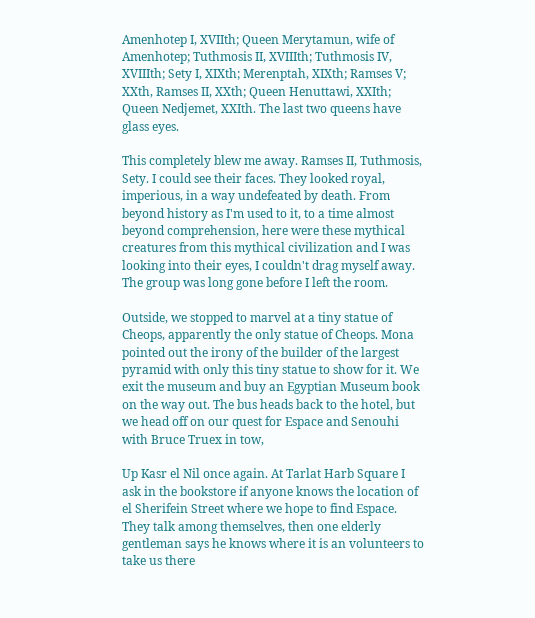Amenhotep I, XVIIth; Queen Merytamun, wife of Amenhotep; Tuthmosis II, XVIIIth; Tuthmosis IV, XVIIIth; Sety I, XIXth; Merenptah, XIXth; Ramses V; XXth, Ramses II, XXth; Queen Henuttawi, XXIth; Queen Nedjemet, XXIth. The last two queens have glass eyes.

This completely blew me away. Ramses II, Tuthmosis, Sety. I could see their faces. They looked royal, imperious, in a way undefeated by death. From beyond history as I'm used to it, to a time almost beyond comprehension, here were these mythical creatures from this mythical civilization and I was looking into their eyes, I couldn't drag myself away. The group was long gone before I left the room.

Outside, we stopped to marvel at a tiny statue of Cheops, apparently the only statue of Cheops. Mona pointed out the irony of the builder of the largest pyramid with only this tiny statue to show for it. We exit the museum and buy an Egyptian Museum book on the way out. The bus heads back to the hotel, but we head off on our quest for Espace and Senouhi with Bruce Truex in tow,

Up Kasr el Nil once again. At Tarlat Harb Square I ask in the bookstore if anyone knows the location of el Sherifein Street where we hope to find Espace. They talk among themselves, then one elderly gentleman says he knows where it is an volunteers to take us there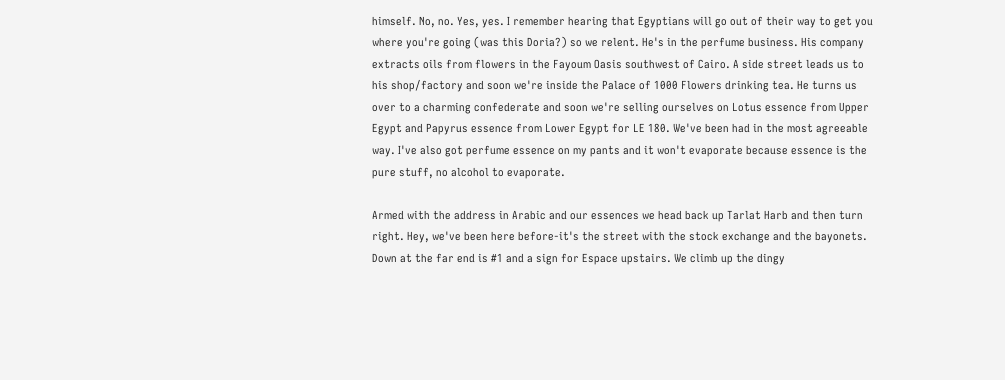himself. No, no. Yes, yes. I remember hearing that Egyptians will go out of their way to get you where you're going (was this Doria?) so we relent. He's in the perfume business. His company extracts oils from flowers in the Fayoum Oasis southwest of Cairo. A side street leads us to his shop/factory and soon we're inside the Palace of 1000 Flowers drinking tea. He turns us over to a charming confederate and soon we're selling ourselves on Lotus essence from Upper Egypt and Papyrus essence from Lower Egypt for LE 180. We've been had in the most agreeable way. I've also got perfume essence on my pants and it won't evaporate because essence is the pure stuff, no alcohol to evaporate.

Armed with the address in Arabic and our essences we head back up Tarlat Harb and then turn right. Hey, we've been here before-it's the street with the stock exchange and the bayonets. Down at the far end is #1 and a sign for Espace upstairs. We climb up the dingy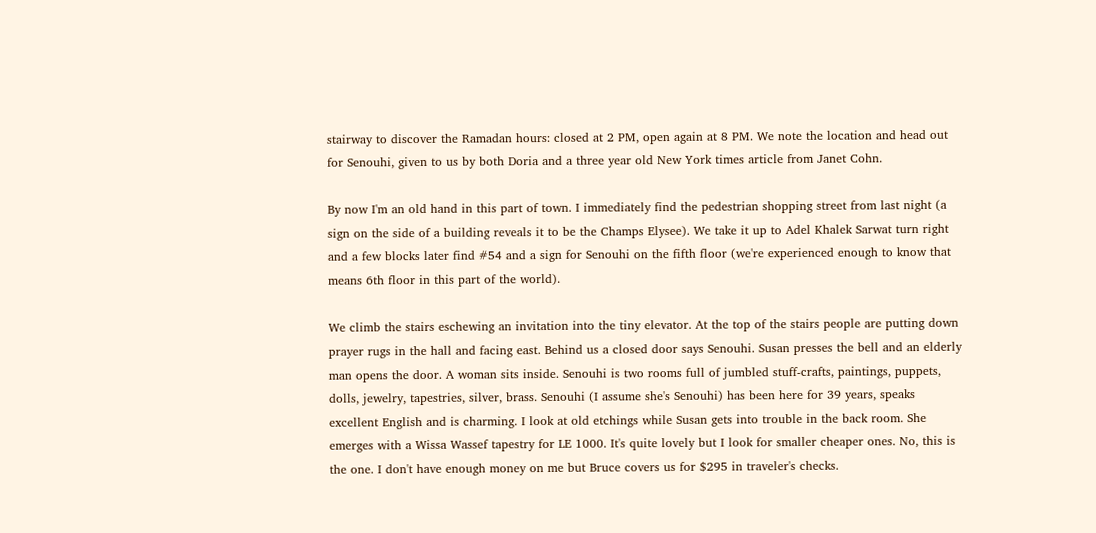stairway to discover the Ramadan hours: closed at 2 PM, open again at 8 PM. We note the location and head out for Senouhi, given to us by both Doria and a three year old New York times article from Janet Cohn.

By now I'm an old hand in this part of town. I immediately find the pedestrian shopping street from last night (a sign on the side of a building reveals it to be the Champs Elysee). We take it up to Adel Khalek Sarwat turn right and a few blocks later find #54 and a sign for Senouhi on the fifth floor (we're experienced enough to know that means 6th floor in this part of the world).

We climb the stairs eschewing an invitation into the tiny elevator. At the top of the stairs people are putting down prayer rugs in the hall and facing east. Behind us a closed door says Senouhi. Susan presses the bell and an elderly man opens the door. A woman sits inside. Senouhi is two rooms full of jumbled stuff-crafts, paintings, puppets, dolls, jewelry, tapestries, silver, brass. Senouhi (I assume she's Senouhi) has been here for 39 years, speaks excellent English and is charming. I look at old etchings while Susan gets into trouble in the back room. She emerges with a Wissa Wassef tapestry for LE 1000. It's quite lovely but I look for smaller cheaper ones. No, this is the one. I don't have enough money on me but Bruce covers us for $295 in traveler's checks.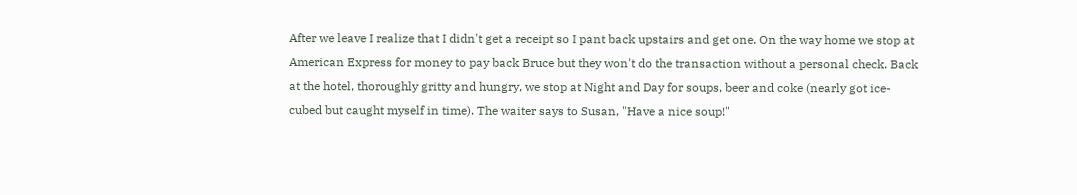After we leave I realize that I didn't get a receipt so I pant back upstairs and get one. On the way home we stop at American Express for money to pay back Bruce but they won't do the transaction without a personal check. Back at the hotel, thoroughly gritty and hungry, we stop at Night and Day for soups, beer and coke (nearly got ice-cubed but caught myself in time). The waiter says to Susan, "Have a nice soup!"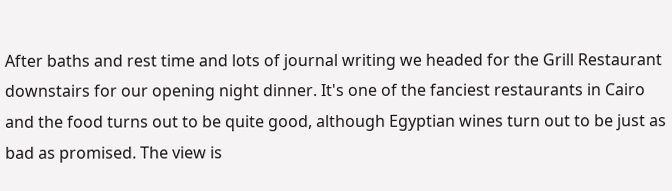After baths and rest time and lots of journal writing we headed for the Grill Restaurant downstairs for our opening night dinner. It's one of the fanciest restaurants in Cairo and the food turns out to be quite good, although Egyptian wines turn out to be just as bad as promised. The view is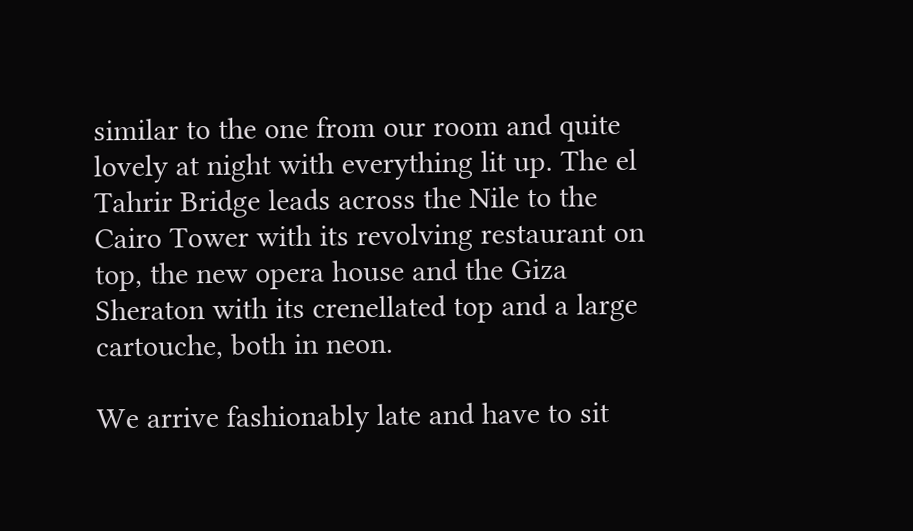similar to the one from our room and quite lovely at night with everything lit up. The el Tahrir Bridge leads across the Nile to the Cairo Tower with its revolving restaurant on top, the new opera house and the Giza Sheraton with its crenellated top and a large cartouche, both in neon.

We arrive fashionably late and have to sit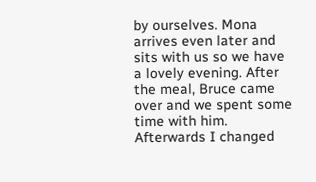by ourselves. Mona arrives even later and sits with us so we have a lovely evening. After the meal, Bruce came over and we spent some time with him. Afterwards I changed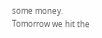some money. Tomorrow we hit the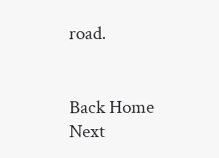road.


Back Home Next